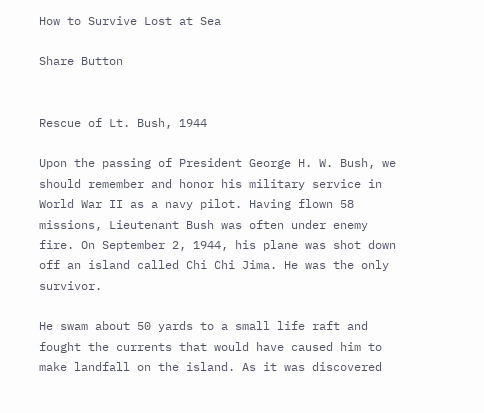How to Survive Lost at Sea

Share Button


Rescue of Lt. Bush, 1944

Upon the passing of President George H. W. Bush, we should remember and honor his military service in World War II as a navy pilot. Having flown 58 missions, Lieutenant Bush was often under enemy fire. On September 2, 1944, his plane was shot down off an island called Chi Chi Jima. He was the only survivor.

He swam about 50 yards to a small life raft and fought the currents that would have caused him to make landfall on the island. As it was discovered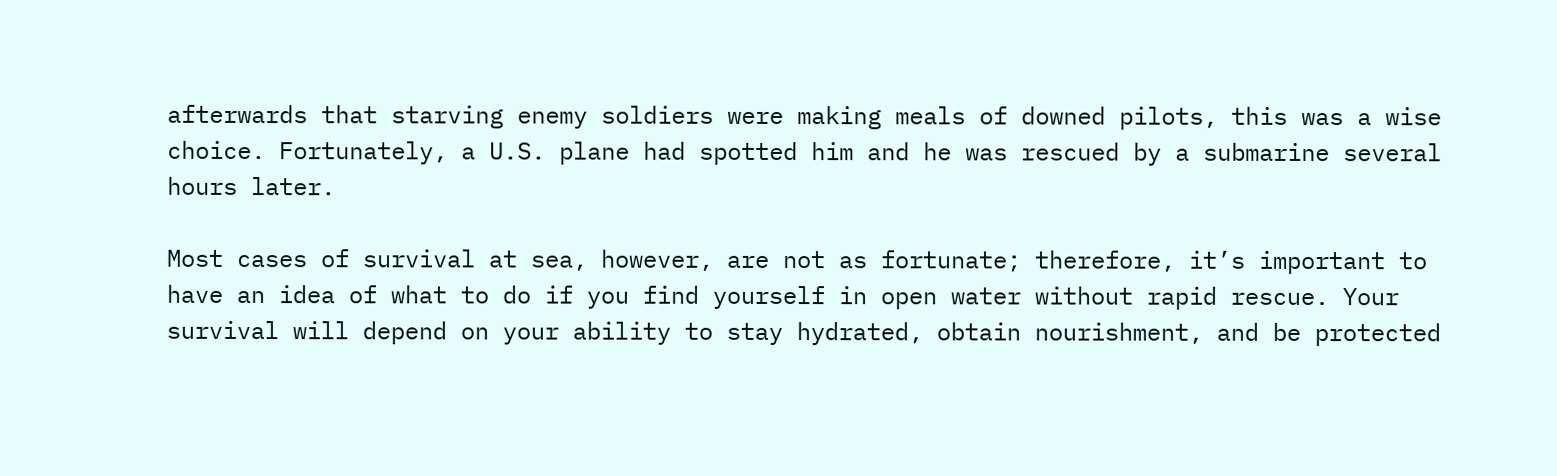afterwards that starving enemy soldiers were making meals of downed pilots, this was a wise choice. Fortunately, a U.S. plane had spotted him and he was rescued by a submarine several hours later.

Most cases of survival at sea, however, are not as fortunate; therefore, it’s important to have an idea of what to do if you find yourself in open water without rapid rescue. Your survival will depend on your ability to stay hydrated, obtain nourishment, and be protected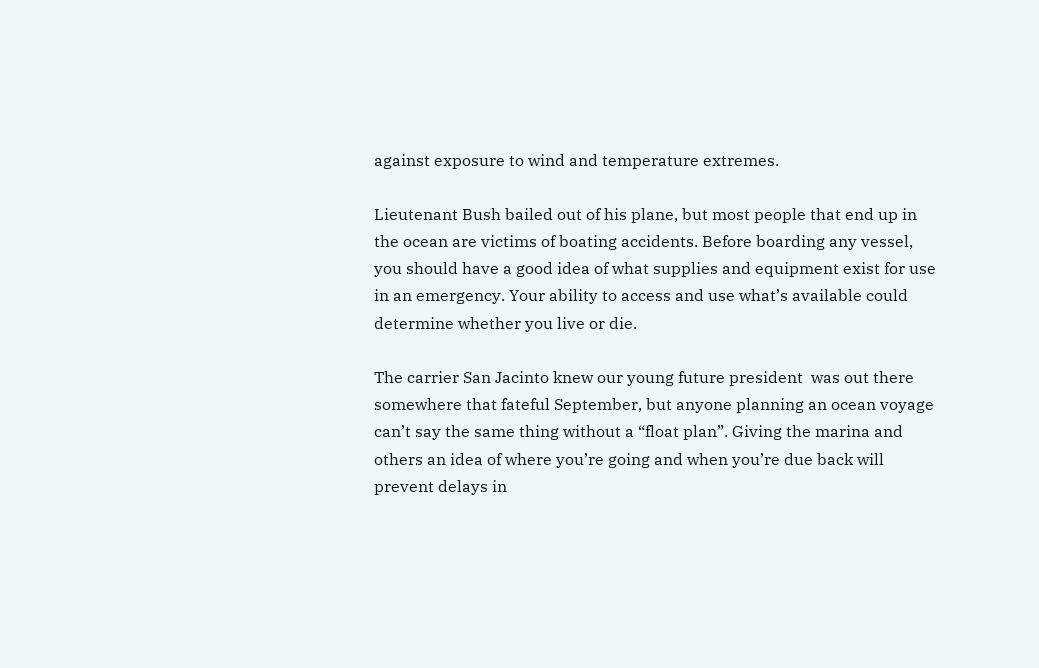against exposure to wind and temperature extremes.

Lieutenant Bush bailed out of his plane, but most people that end up in the ocean are victims of boating accidents. Before boarding any vessel, you should have a good idea of what supplies and equipment exist for use in an emergency. Your ability to access and use what’s available could determine whether you live or die.

The carrier San Jacinto knew our young future president  was out there somewhere that fateful September, but anyone planning an ocean voyage can’t say the same thing without a “float plan”. Giving the marina and others an idea of where you’re going and when you’re due back will prevent delays in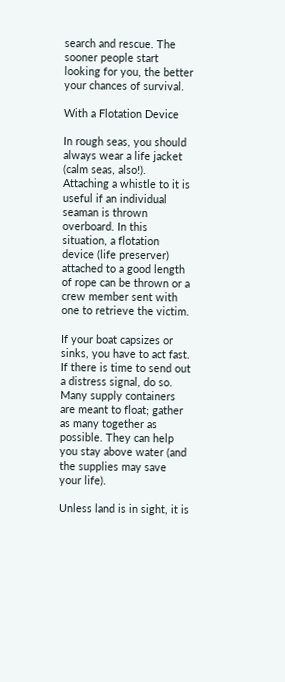search and rescue. The sooner people start looking for you, the better your chances of survival.

With a Flotation Device

In rough seas, you should always wear a life jacket (calm seas, also!). Attaching a whistle to it is useful if an individual seaman is thrown overboard. In this situation, a flotation device (life preserver) attached to a good length of rope can be thrown or a crew member sent with one to retrieve the victim.

If your boat capsizes or sinks, you have to act fast. If there is time to send out a distress signal, do so. Many supply containers are meant to float; gather as many together as possible. They can help you stay above water (and the supplies may save your life).

Unless land is in sight, it is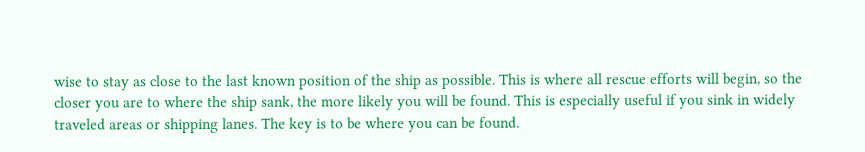wise to stay as close to the last known position of the ship as possible. This is where all rescue efforts will begin, so the closer you are to where the ship sank, the more likely you will be found. This is especially useful if you sink in widely traveled areas or shipping lanes. The key is to be where you can be found.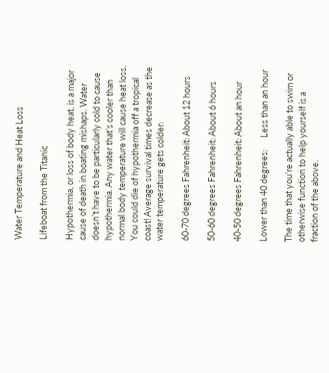Water Temperature and Heat Loss

Lifeboat from the Titanic

Hypothermia, or loss of body heat, is a major cause of death in boating mishaps. Water doesn’t have to be particularly cold to cause hypothermia. Any water that’s cooler than normal body temperature will cause heat loss. You could die of hypothermia off a tropical coast! Average survival times decrease as the water temperature gets colder:

60-70 degrees Fahrenheit: About 12 hours

50-60 degrees Fahrenheit: About 6 hours

40-50 degrees Fahrenheit: About an hour

Lower than 40 degrees:      Less than an hour

The time that you’re actually able to swim or otherwise function to help yourself is a fraction of the above.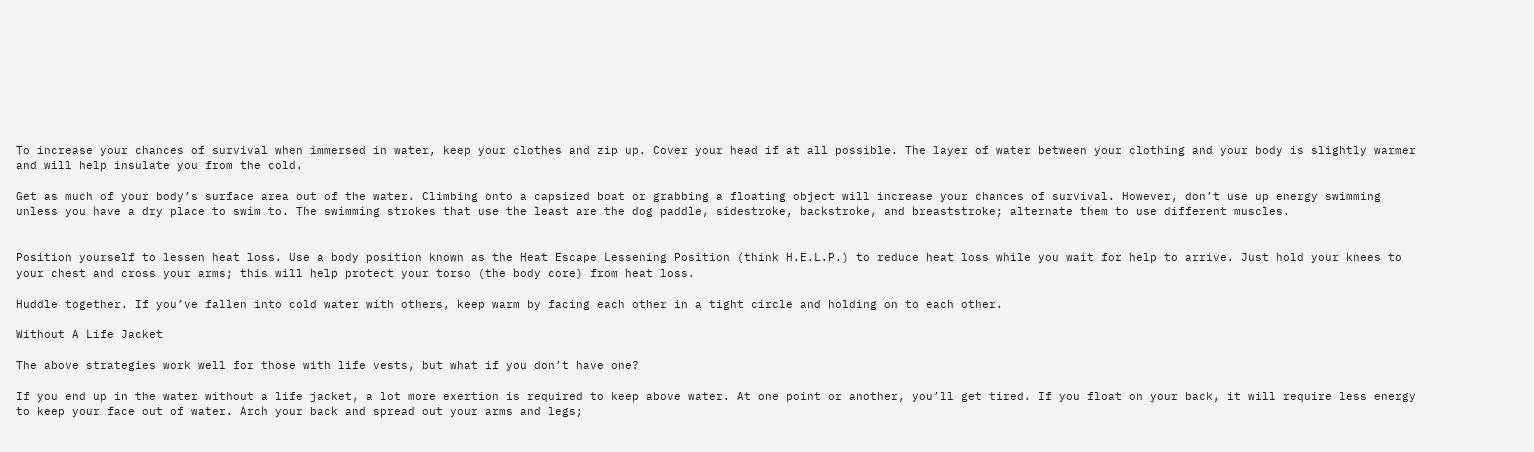To increase your chances of survival when immersed in water, keep your clothes and zip up. Cover your head if at all possible. The layer of water between your clothing and your body is slightly warmer and will help insulate you from the cold.

Get as much of your body’s surface area out of the water. Climbing onto a capsized boat or grabbing a floating object will increase your chances of survival. However, don’t use up energy swimming unless you have a dry place to swim to. The swimming strokes that use the least are the dog paddle, sidestroke, backstroke, and breaststroke; alternate them to use different muscles.


Position yourself to lessen heat loss. Use a body position known as the Heat Escape Lessening Position (think H.E.L.P.) to reduce heat loss while you wait for help to arrive. Just hold your knees to your chest and cross your arms; this will help protect your torso (the body core) from heat loss.

Huddle together. If you’ve fallen into cold water with others, keep warm by facing each other in a tight circle and holding on to each other.

Without A Life Jacket

The above strategies work well for those with life vests, but what if you don’t have one?

If you end up in the water without a life jacket, a lot more exertion is required to keep above water. At one point or another, you’ll get tired. If you float on your back, it will require less energy to keep your face out of water. Arch your back and spread out your arms and legs;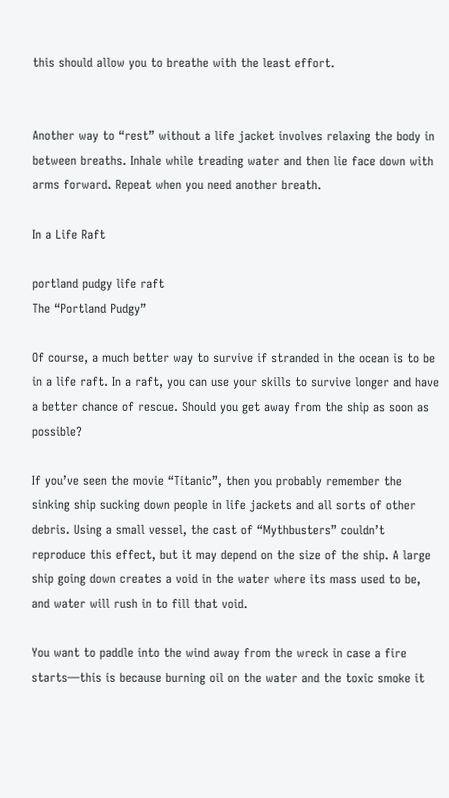this should allow you to breathe with the least effort.


Another way to “rest” without a life jacket involves relaxing the body in between breaths. Inhale while treading water and then lie face down with arms forward. Repeat when you need another breath.

In a Life Raft

portland pudgy life raft
The “Portland Pudgy”

Of course, a much better way to survive if stranded in the ocean is to be in a life raft. In a raft, you can use your skills to survive longer and have a better chance of rescue. Should you get away from the ship as soon as possible?

If you’ve seen the movie “Titanic”, then you probably remember the sinking ship sucking down people in life jackets and all sorts of other debris. Using a small vessel, the cast of “Mythbusters” couldn’t reproduce this effect, but it may depend on the size of the ship. A large ship going down creates a void in the water where its mass used to be, and water will rush in to fill that void.

You want to paddle into the wind away from the wreck in case a fire starts—this is because burning oil on the water and the toxic smoke it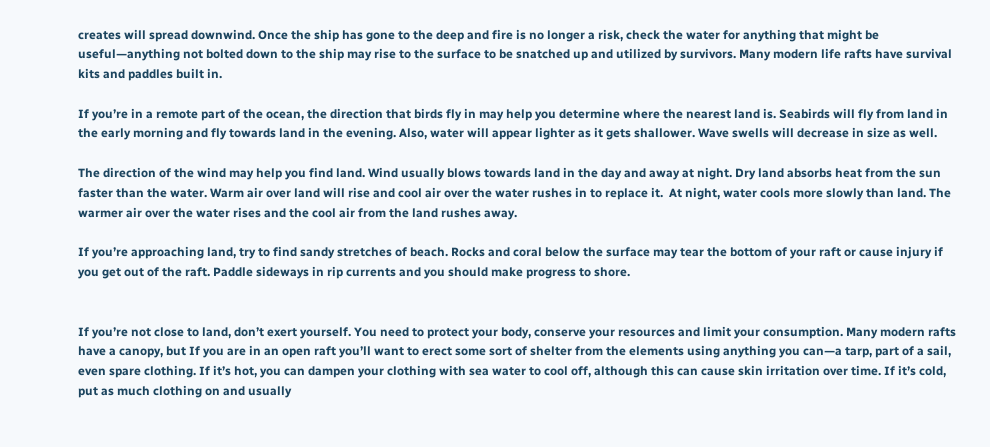creates will spread downwind. Once the ship has gone to the deep and fire is no longer a risk, check the water for anything that might be useful—anything not bolted down to the ship may rise to the surface to be snatched up and utilized by survivors. Many modern life rafts have survival kits and paddles built in.

If you’re in a remote part of the ocean, the direction that birds fly in may help you determine where the nearest land is. Seabirds will fly from land in the early morning and fly towards land in the evening. Also, water will appear lighter as it gets shallower. Wave swells will decrease in size as well.

The direction of the wind may help you find land. Wind usually blows towards land in the day and away at night. Dry land absorbs heat from the sun faster than the water. Warm air over land will rise and cool air over the water rushes in to replace it.  At night, water cools more slowly than land. The warmer air over the water rises and the cool air from the land rushes away.

If you’re approaching land, try to find sandy stretches of beach. Rocks and coral below the surface may tear the bottom of your raft or cause injury if you get out of the raft. Paddle sideways in rip currents and you should make progress to shore.


If you’re not close to land, don’t exert yourself. You need to protect your body, conserve your resources and limit your consumption. Many modern rafts have a canopy, but If you are in an open raft you’ll want to erect some sort of shelter from the elements using anything you can—a tarp, part of a sail, even spare clothing. If it’s hot, you can dampen your clothing with sea water to cool off, although this can cause skin irritation over time. If it’s cold, put as much clothing on and usually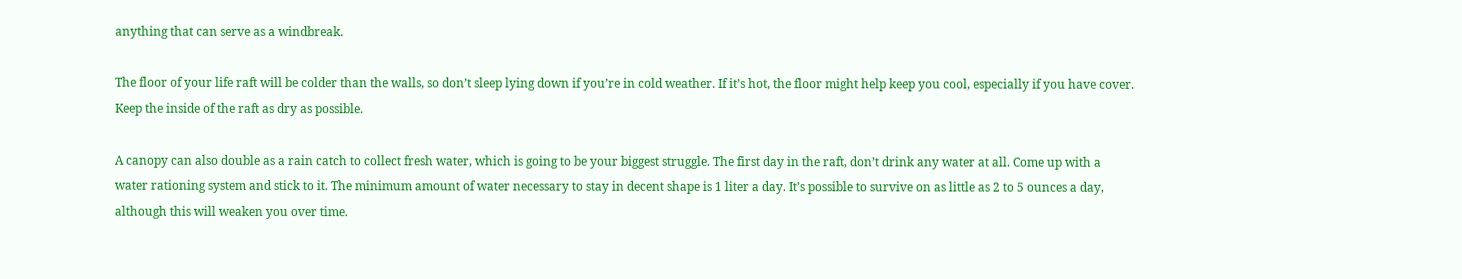anything that can serve as a windbreak.

The floor of your life raft will be colder than the walls, so don’t sleep lying down if you’re in cold weather. If it’s hot, the floor might help keep you cool, especially if you have cover. Keep the inside of the raft as dry as possible.

A canopy can also double as a rain catch to collect fresh water, which is going to be your biggest struggle. The first day in the raft, don’t drink any water at all. Come up with a water rationing system and stick to it. The minimum amount of water necessary to stay in decent shape is 1 liter a day. It’s possible to survive on as little as 2 to 5 ounces a day, although this will weaken you over time.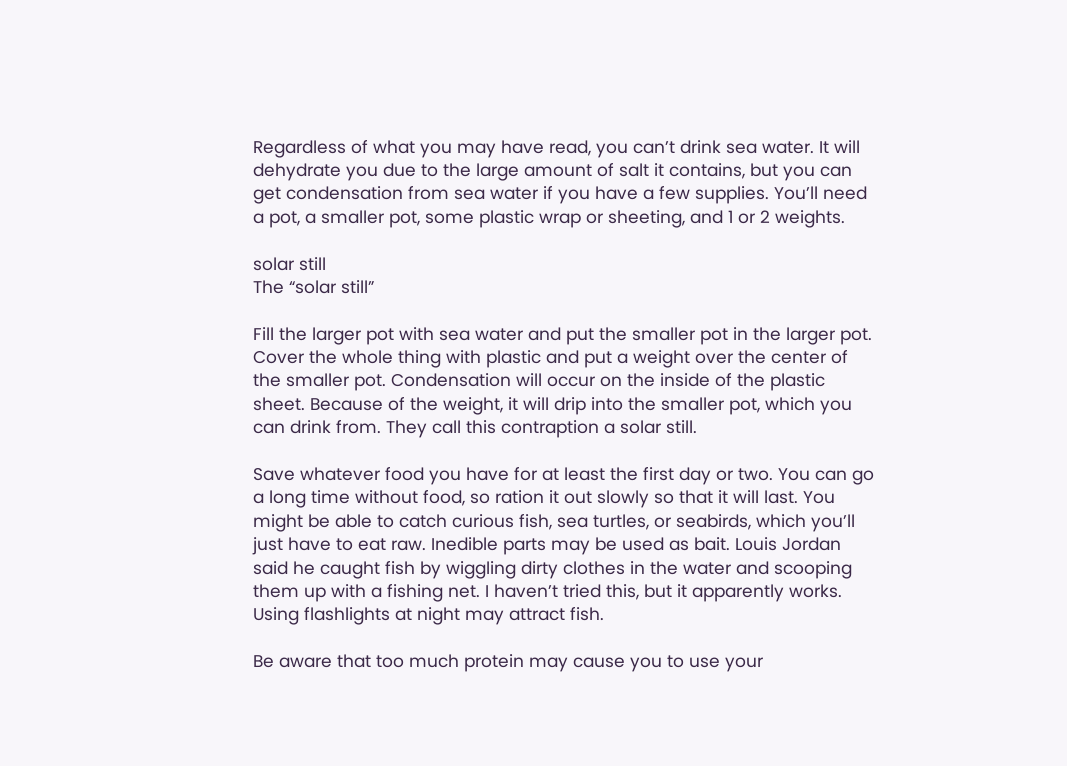Regardless of what you may have read, you can’t drink sea water. It will dehydrate you due to the large amount of salt it contains, but you can get condensation from sea water if you have a few supplies. You’ll need a pot, a smaller pot, some plastic wrap or sheeting, and 1 or 2 weights.

solar still
The “solar still”

Fill the larger pot with sea water and put the smaller pot in the larger pot. Cover the whole thing with plastic and put a weight over the center of the smaller pot. Condensation will occur on the inside of the plastic sheet. Because of the weight, it will drip into the smaller pot, which you can drink from. They call this contraption a solar still.

Save whatever food you have for at least the first day or two. You can go a long time without food, so ration it out slowly so that it will last. You might be able to catch curious fish, sea turtles, or seabirds, which you’ll just have to eat raw. Inedible parts may be used as bait. Louis Jordan said he caught fish by wiggling dirty clothes in the water and scooping them up with a fishing net. I haven’t tried this, but it apparently works. Using flashlights at night may attract fish.

Be aware that too much protein may cause you to use your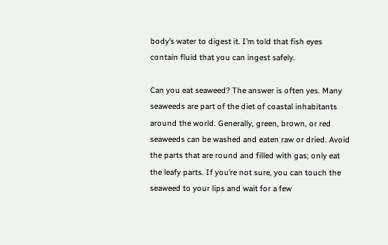body’s water to digest it. I’m told that fish eyes contain fluid that you can ingest safely.

Can you eat seaweed? The answer is often yes. Many seaweeds are part of the diet of coastal inhabitants around the world. Generally, green, brown, or red seaweeds can be washed and eaten raw or dried. Avoid the parts that are round and filled with gas; only eat the leafy parts. If you’re not sure, you can touch the seaweed to your lips and wait for a few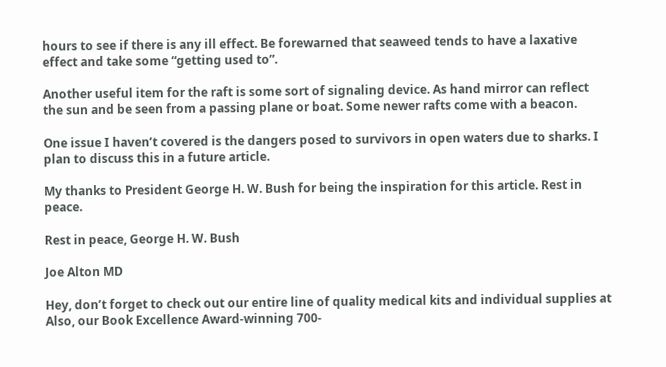hours to see if there is any ill effect. Be forewarned that seaweed tends to have a laxative effect and take some “getting used to”.

Another useful item for the raft is some sort of signaling device. As hand mirror can reflect the sun and be seen from a passing plane or boat. Some newer rafts come with a beacon.

One issue I haven’t covered is the dangers posed to survivors in open waters due to sharks. I plan to discuss this in a future article.

My thanks to President George H. W. Bush for being the inspiration for this article. Rest in peace.

Rest in peace, George H. W. Bush

Joe Alton MD

Hey, don’t forget to check out our entire line of quality medical kits and individual supplies at Also, our Book Excellence Award-winning 700-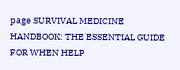page SURVIVAL MEDICINE HANDBOOK: THE ESSENTIAL GUIDE FOR WHEN HELP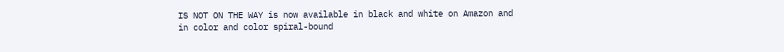IS NOT ON THE WAY is now available in black and white on Amazon and in color and color spiral-bound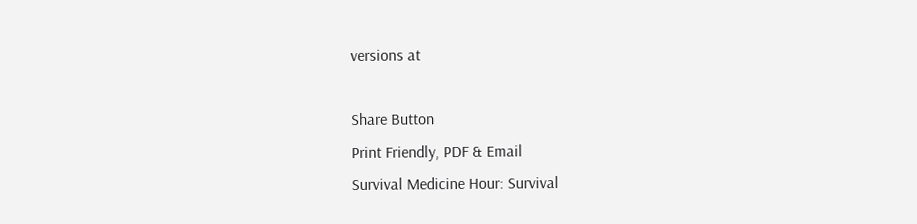versions at

Share Button
Print Friendly, PDF & Email
Survival Medicine Hour: Survival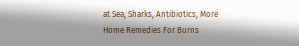at Sea, Sharks, Antibiotics, More
Home Remedies For Burns